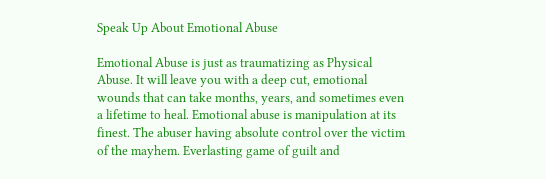Speak Up About Emotional Abuse

Emotional Abuse is just as traumatizing as Physical Abuse. It will leave you with a deep cut, emotional wounds that can take months, years, and sometimes even a lifetime to heal. Emotional abuse is manipulation at its finest. The abuser having absolute control over the victim of the mayhem. Everlasting game of guilt and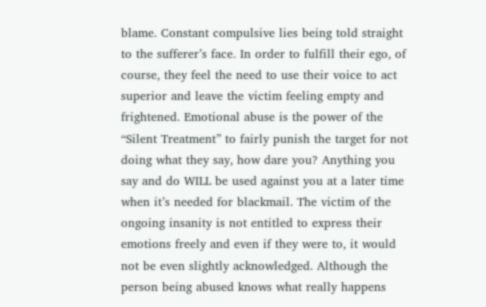blame. Constant compulsive lies being told straight to the sufferer’s face. In order to fulfill their ego, of course, they feel the need to use their voice to act superior and leave the victim feeling empty and frightened. Emotional abuse is the power of the “Silent Treatment” to fairly punish the target for not doing what they say, how dare you? Anything you say and do WILL be used against you at a later time when it’s needed for blackmail. The victim of the ongoing insanity is not entitled to express their emotions freely and even if they were to, it would not be even slightly acknowledged. Although the person being abused knows what really happens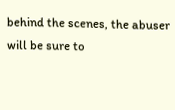behind the scenes, the abuser will be sure to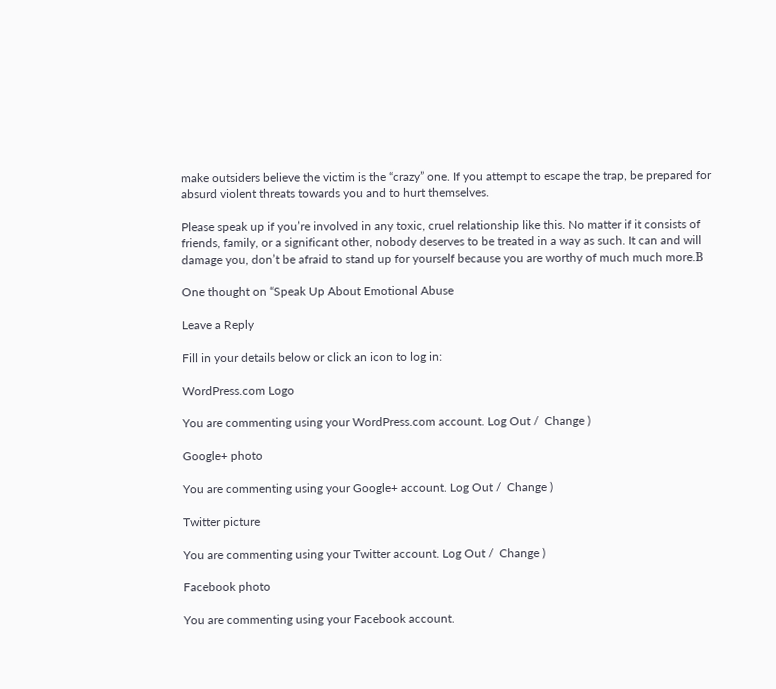make outsiders believe the victim is the “crazy” one. If you attempt to escape the trap, be prepared for absurd violent threats towards you and to hurt themselves.

Please speak up if you’re involved in any toxic, cruel relationship like this. No matter if it consists of friends, family, or a significant other, nobody deserves to be treated in a way as such. It can and will damage you, don’t be afraid to stand up for yourself because you are worthy of much much more.Β

One thought on “Speak Up About Emotional Abuse

Leave a Reply

Fill in your details below or click an icon to log in:

WordPress.com Logo

You are commenting using your WordPress.com account. Log Out /  Change )

Google+ photo

You are commenting using your Google+ account. Log Out /  Change )

Twitter picture

You are commenting using your Twitter account. Log Out /  Change )

Facebook photo

You are commenting using your Facebook account.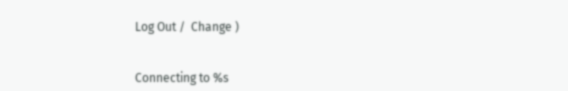Log Out /  Change )


Connecting to %s